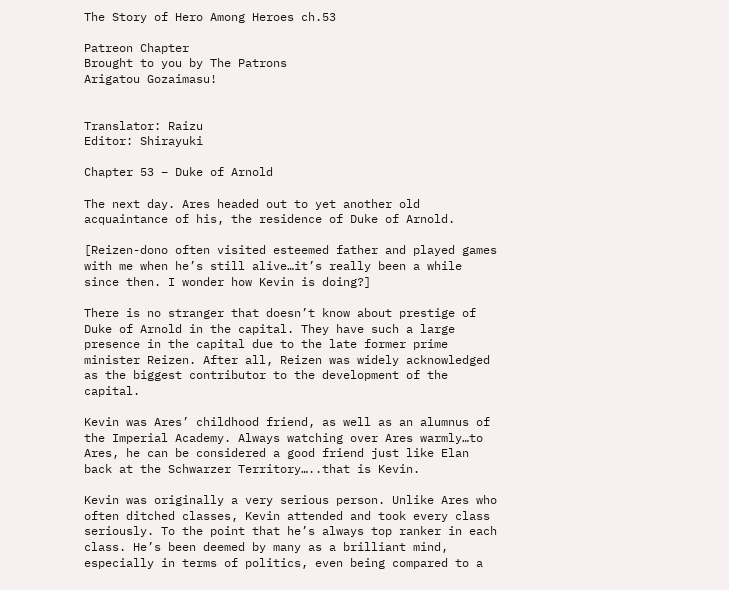The Story of Hero Among Heroes ch.53

Patreon Chapter
Brought to you by The Patrons
Arigatou Gozaimasu!


Translator: Raizu
Editor: Shirayuki

Chapter 53 – Duke of Arnold

The next day. Ares headed out to yet another old acquaintance of his, the residence of Duke of Arnold.

[Reizen-dono often visited esteemed father and played games with me when he’s still alive…it’s really been a while since then. I wonder how Kevin is doing?]

There is no stranger that doesn’t know about prestige of Duke of Arnold in the capital. They have such a large presence in the capital due to the late former prime minister Reizen. After all, Reizen was widely acknowledged as the biggest contributor to the development of the capital.

Kevin was Ares’ childhood friend, as well as an alumnus of the Imperial Academy. Always watching over Ares warmly…to Ares, he can be considered a good friend just like Elan back at the Schwarzer Territory…..that is Kevin.

Kevin was originally a very serious person. Unlike Ares who often ditched classes, Kevin attended and took every class seriously. To the point that he’s always top ranker in each class. He’s been deemed by many as a brilliant mind, especially in terms of politics, even being compared to a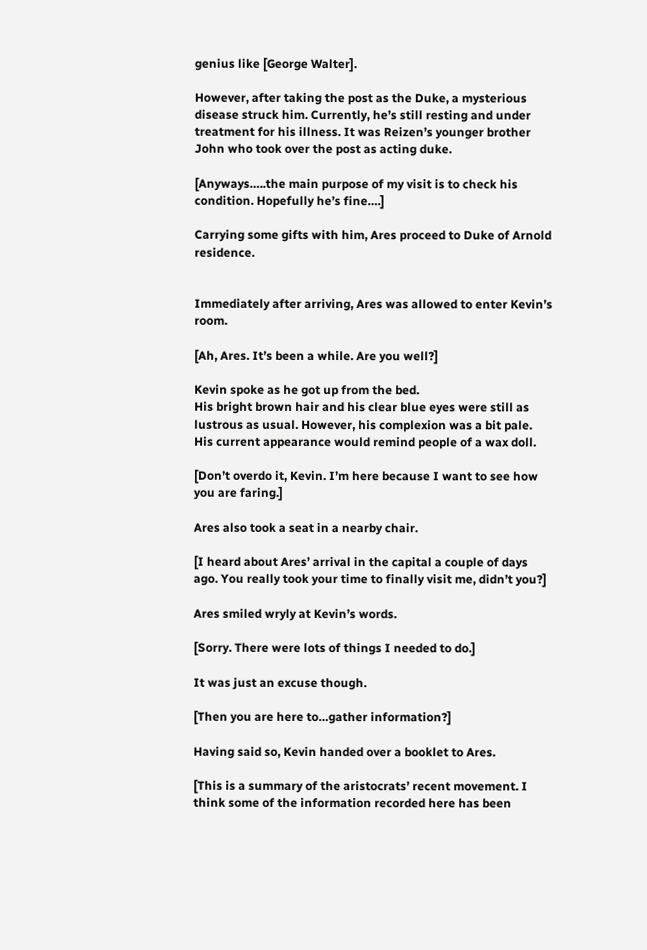genius like [George Walter].

However, after taking the post as the Duke, a mysterious disease struck him. Currently, he’s still resting and under treatment for his illness. It was Reizen’s younger brother John who took over the post as acting duke.

[Anyways…..the main purpose of my visit is to check his condition. Hopefully he’s fine….]

Carrying some gifts with him, Ares proceed to Duke of Arnold residence.


Immediately after arriving, Ares was allowed to enter Kevin’s room.

[Ah, Ares. It’s been a while. Are you well?]

Kevin spoke as he got up from the bed.
His bright brown hair and his clear blue eyes were still as lustrous as usual. However, his complexion was a bit pale. His current appearance would remind people of a wax doll.

[Don’t overdo it, Kevin. I’m here because I want to see how you are faring.]

Ares also took a seat in a nearby chair.

[I heard about Ares’ arrival in the capital a couple of days ago. You really took your time to finally visit me, didn’t you?]

Ares smiled wryly at Kevin’s words.

[Sorry. There were lots of things I needed to do.]

It was just an excuse though.

[Then you are here to…gather information?]

Having said so, Kevin handed over a booklet to Ares.

[This is a summary of the aristocrats’ recent movement. I think some of the information recorded here has been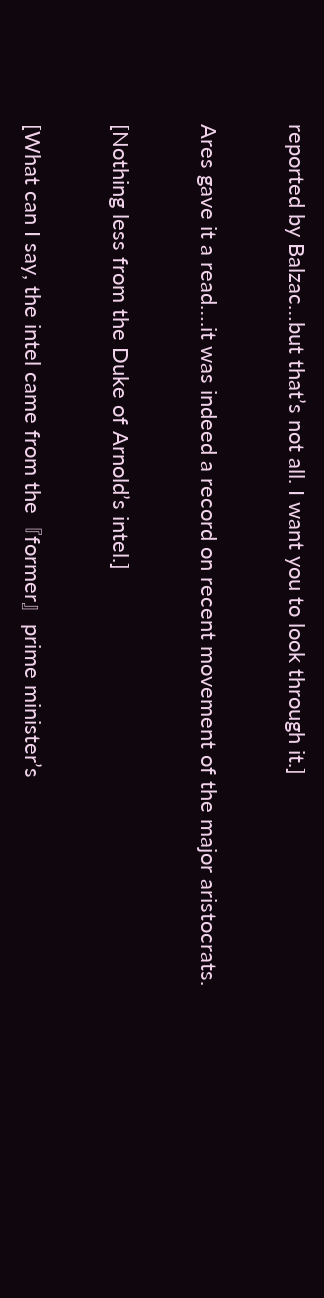reported by Balzac…but that’s not all. I want you to look through it.]

Ares gave it a read….it was indeed a record on recent movement of the major aristocrats.

[Nothing less from the Duke of Arnold’s intel.]

[What can I say, the intel came from the『former』prime minister’s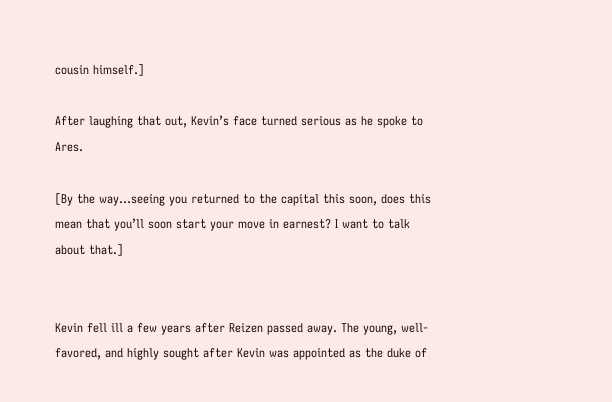cousin himself.]

After laughing that out, Kevin’s face turned serious as he spoke to Ares.

[By the way…seeing you returned to the capital this soon, does this mean that you’ll soon start your move in earnest? I want to talk about that.]


Kevin fell ill a few years after Reizen passed away. The young, well-favored, and highly sought after Kevin was appointed as the duke of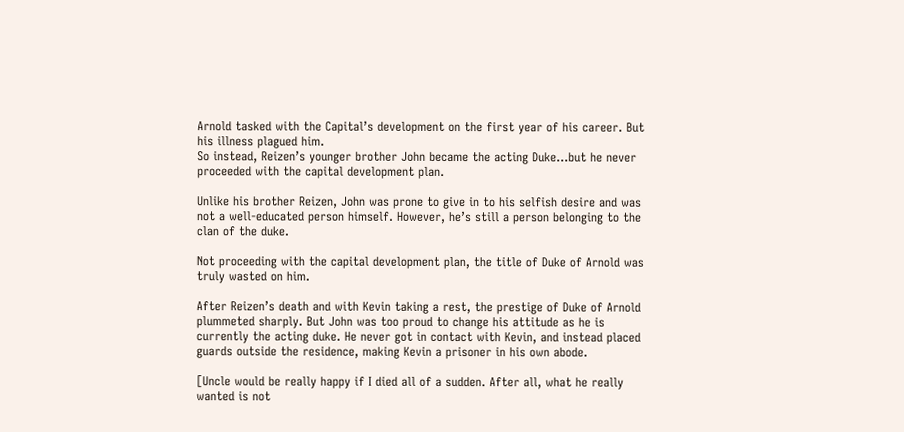Arnold tasked with the Capital’s development on the first year of his career. But his illness plagued him.
So instead, Reizen’s younger brother John became the acting Duke…but he never proceeded with the capital development plan.

Unlike his brother Reizen, John was prone to give in to his selfish desire and was not a well-educated person himself. However, he’s still a person belonging to the clan of the duke.

Not proceeding with the capital development plan, the title of Duke of Arnold was truly wasted on him.

After Reizen’s death and with Kevin taking a rest, the prestige of Duke of Arnold plummeted sharply. But John was too proud to change his attitude as he is currently the acting duke. He never got in contact with Kevin, and instead placed guards outside the residence, making Kevin a prisoner in his own abode.

[Uncle would be really happy if I died all of a sudden. After all, what he really wanted is not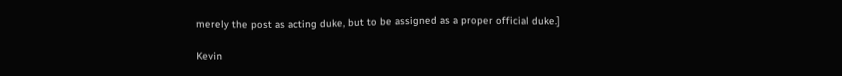merely the post as acting duke, but to be assigned as a proper official duke.]

Kevin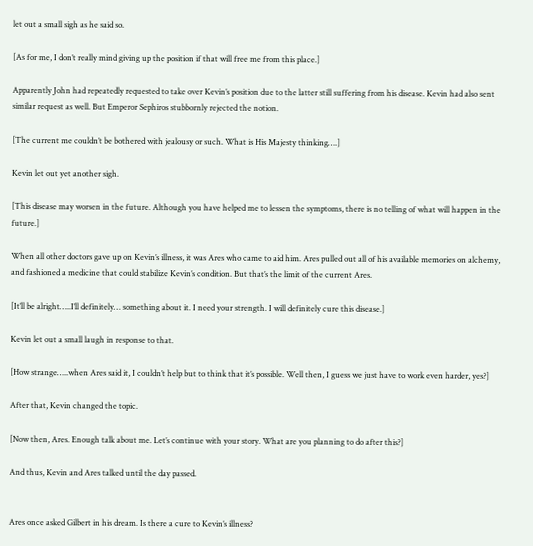let out a small sigh as he said so.

[As for me, I don’t really mind giving up the position if that will free me from this place.]

Apparently John had repeatedly requested to take over Kevin’s position due to the latter still suffering from his disease. Kevin had also sent similar request as well. But Emperor Sephiros stubbornly rejected the notion.

[The current me couldn’t be bothered with jealousy or such. What is His Majesty thinking….]

Kevin let out yet another sigh.

[This disease may worsen in the future. Although you have helped me to lessen the symptoms, there is no telling of what will happen in the future.]

When all other doctors gave up on Kevin’s illness, it was Ares who came to aid him. Ares pulled out all of his available memories on alchemy, and fashioned a medicine that could stabilize Kevin’s condition. But that’s the limit of the current Ares.

[It’ll be alright…..I’ll definitely… something about it. I need your strength. I will definitely cure this disease.]

Kevin let out a small laugh in response to that.

[How strange…..when Ares said it, I couldn’t help but to think that it’s possible. Well then, I guess we just have to work even harder, yes?]

After that, Kevin changed the topic.

[Now then, Ares. Enough talk about me. Let’s continue with your story. What are you planning to do after this?]

And thus, Kevin and Ares talked until the day passed.


Ares once asked Gilbert in his dream. Is there a cure to Kevin’s illness?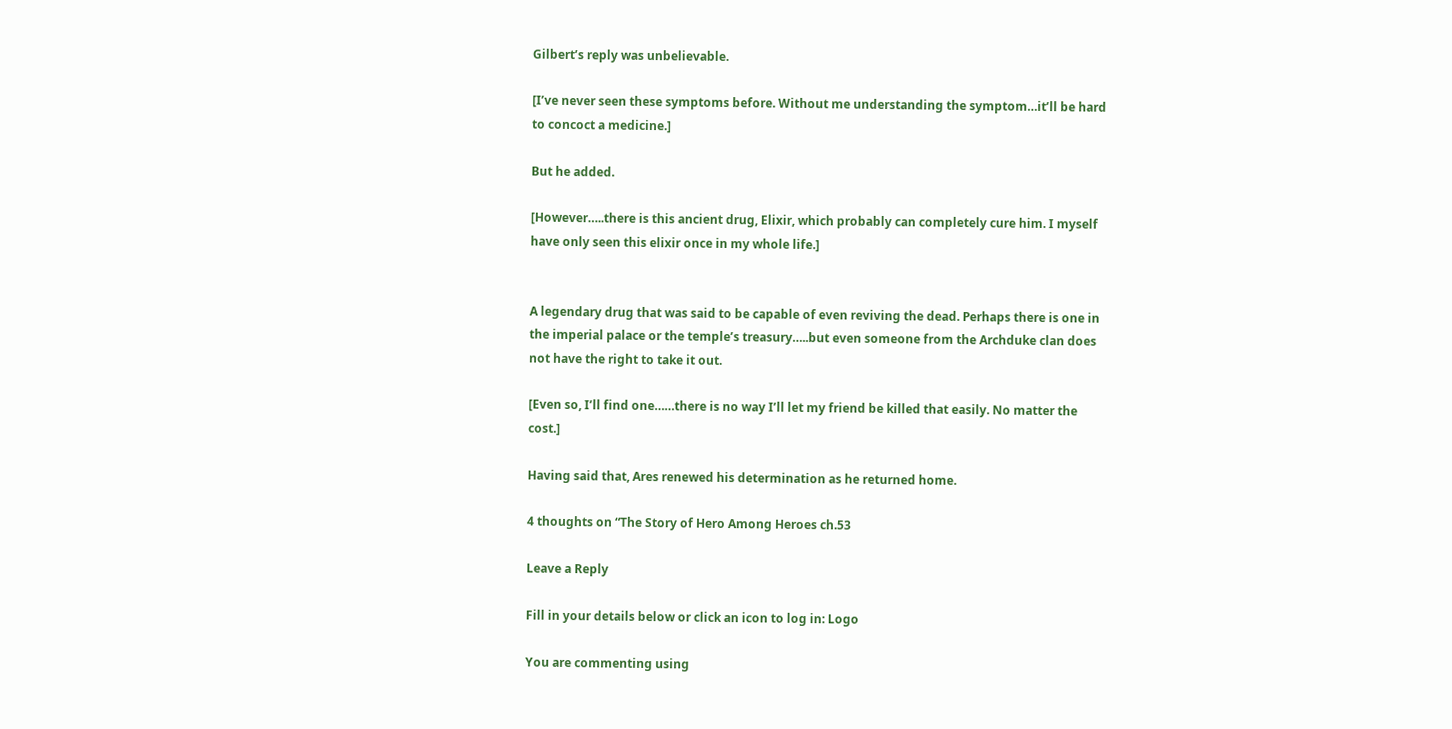Gilbert’s reply was unbelievable.

[I’ve never seen these symptoms before. Without me understanding the symptom…it’ll be hard to concoct a medicine.]

But he added.

[However…..there is this ancient drug, Elixir, which probably can completely cure him. I myself have only seen this elixir once in my whole life.]


A legendary drug that was said to be capable of even reviving the dead. Perhaps there is one in the imperial palace or the temple’s treasury…..but even someone from the Archduke clan does not have the right to take it out.

[Even so, I’ll find one……there is no way I’ll let my friend be killed that easily. No matter the cost.]

Having said that, Ares renewed his determination as he returned home.

4 thoughts on “The Story of Hero Among Heroes ch.53

Leave a Reply

Fill in your details below or click an icon to log in: Logo

You are commenting using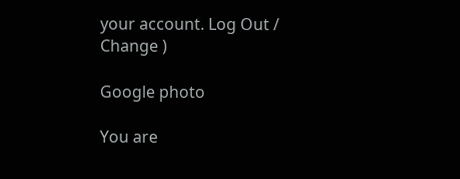your account. Log Out /  Change )

Google photo

You are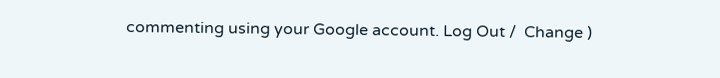commenting using your Google account. Log Out /  Change )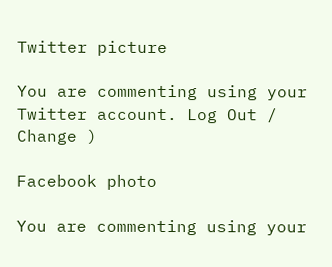Twitter picture

You are commenting using your Twitter account. Log Out /  Change )

Facebook photo

You are commenting using your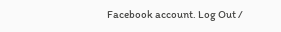Facebook account. Log Out /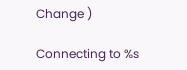Change )

Connecting to %s